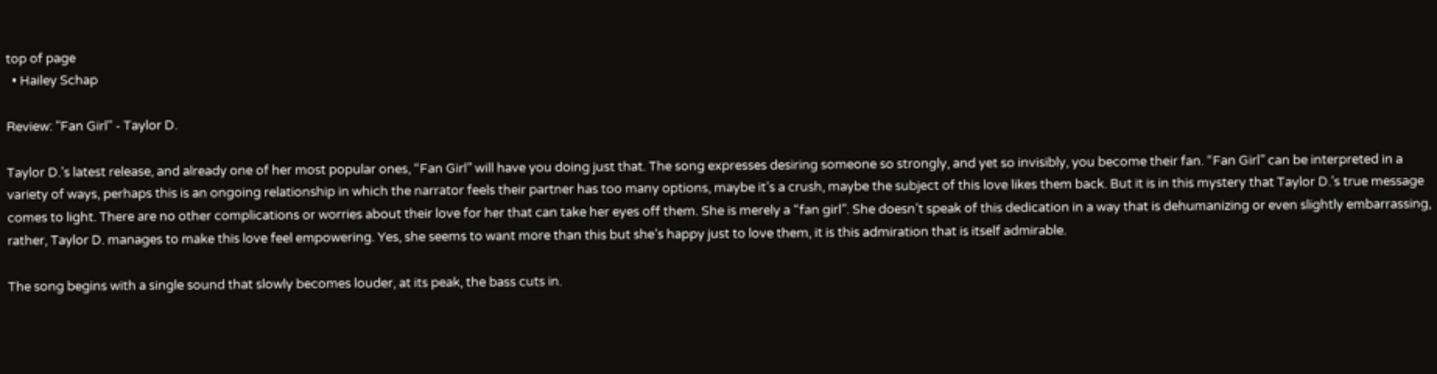top of page
  • Hailey Schap

Review: "Fan Girl" - Taylor D.

Taylor D.’s latest release, and already one of her most popular ones, “Fan Girl” will have you doing just that. The song expresses desiring someone so strongly, and yet so invisibly, you become their fan. “Fan Girl” can be interpreted in a variety of ways, perhaps this is an ongoing relationship in which the narrator feels their partner has too many options, maybe it’s a crush, maybe the subject of this love likes them back. But it is in this mystery that Taylor D.’s true message comes to light. There are no other complications or worries about their love for her that can take her eyes off them. She is merely a “fan girl”. She doesn’t speak of this dedication in a way that is dehumanizing or even slightly embarrassing, rather, Taylor D. manages to make this love feel empowering. Yes, she seems to want more than this but she’s happy just to love them, it is this admiration that is itself admirable.

The song begins with a single sound that slowly becomes louder, at its peak, the bass cuts in.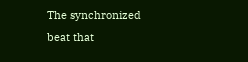The synchronized beat that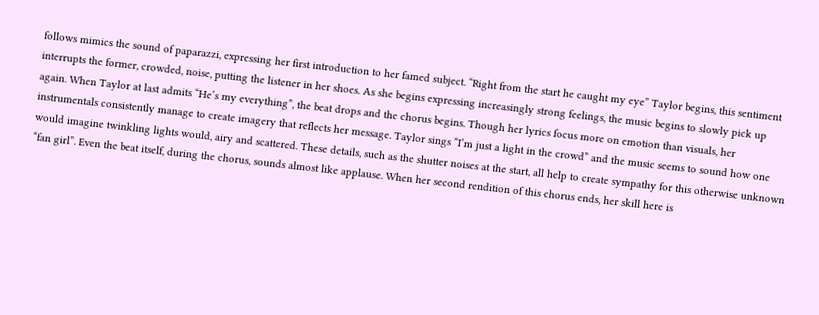follows mimics the sound of paparazzi, expressing her first introduction to her famed subject. “Right from the start he caught my eye” Taylor begins, this sentiment interrupts the former, crowded, noise, putting the listener in her shoes. As she begins expressing increasingly strong feelings, the music begins to slowly pick up again. When Taylor at last admits “He’s my everything”, the beat drops and the chorus begins. Though her lyrics focus more on emotion than visuals, her instrumentals consistently manage to create imagery that reflects her message. Taylor sings “I’m just a light in the crowd” and the music seems to sound how one would imagine twinkling lights would, airy and scattered. These details, such as the shutter noises at the start, all help to create sympathy for this otherwise unknown “fan girl”. Even the beat itself, during the chorus, sounds almost like applause. When her second rendition of this chorus ends, her skill here is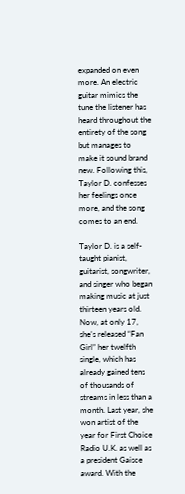expanded on even more. An electric guitar mimics the tune the listener has heard throughout the entirety of the song but manages to make it sound brand new. Following this, Taylor D. confesses her feelings once more, and the song comes to an end.

Taylor D. is a self-taught pianist, guitarist, songwriter, and singer who began making music at just thirteen years old. Now, at only 17, she’s released “Fan Girl” her twelfth single, which has already gained tens of thousands of streams in less than a month. Last year, she won artist of the year for First Choice Radio U.K. as well as a president Gaisce award. With the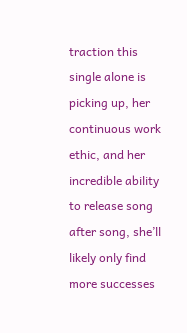traction this single alone is picking up, her continuous work ethic, and her incredible ability to release song after song, she’ll likely only find more successes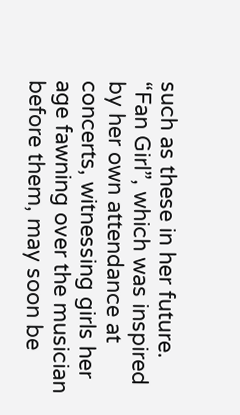such as these in her future. “Fan Girl”, which was inspired by her own attendance at concerts, witnessing girls her age fawning over the musician before them, may soon be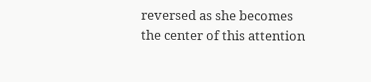reversed as she becomes the center of this attention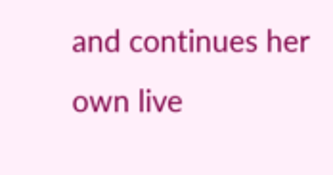and continues her own live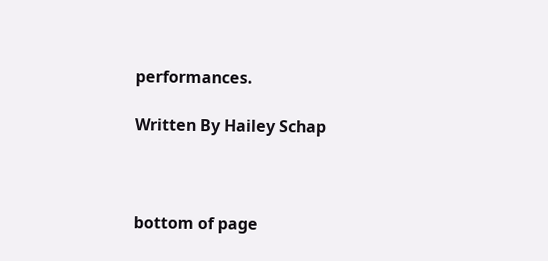performances.

Written By Hailey Schap



bottom of page